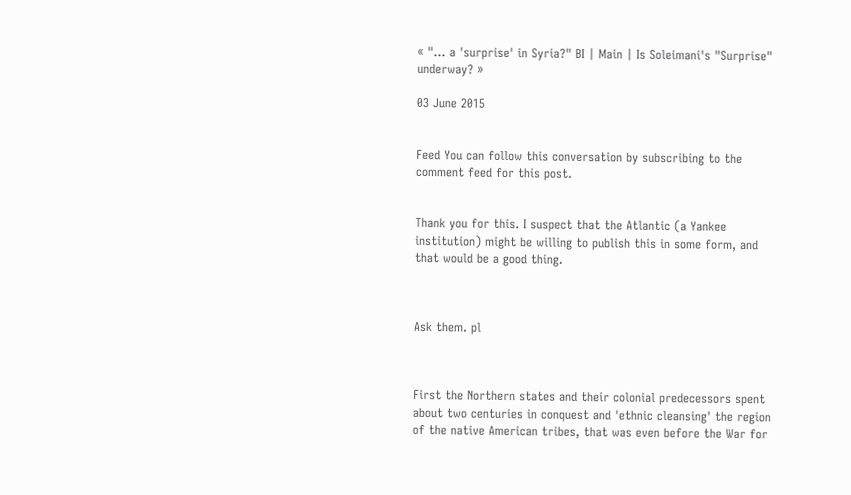« "... a 'surprise' in Syria?" BI | Main | Is Soleimani's "Surprise" underway? »

03 June 2015


Feed You can follow this conversation by subscribing to the comment feed for this post.


Thank you for this. I suspect that the Atlantic (a Yankee institution) might be willing to publish this in some form, and that would be a good thing.



Ask them. pl



First the Northern states and their colonial predecessors spent about two centuries in conquest and 'ethnic cleansing' the region of the native American tribes, that was even before the War for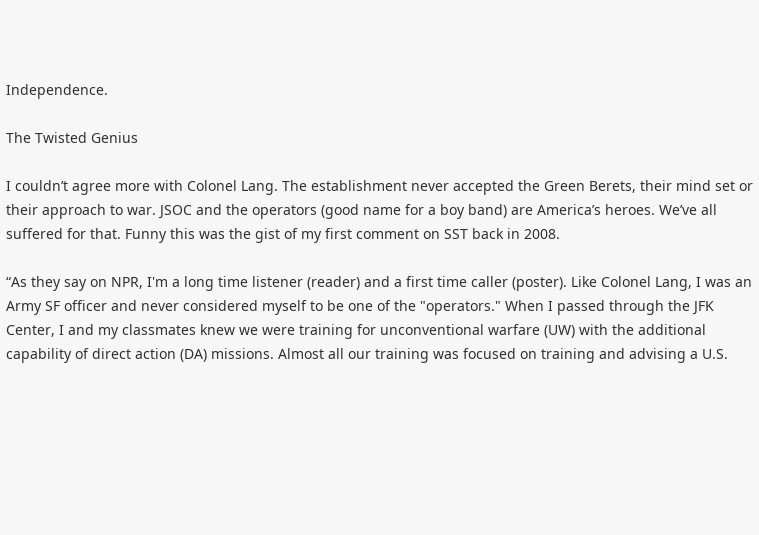Independence.

The Twisted Genius

I couldn’t agree more with Colonel Lang. The establishment never accepted the Green Berets, their mind set or their approach to war. JSOC and the operators (good name for a boy band) are America’s heroes. We’ve all suffered for that. Funny this was the gist of my first comment on SST back in 2008.

“As they say on NPR, I'm a long time listener (reader) and a first time caller (poster). Like Colonel Lang, I was an Army SF officer and never considered myself to be one of the "operators." When I passed through the JFK Center, I and my classmates knew we were training for unconventional warfare (UW) with the additional capability of direct action (DA) missions. Almost all our training was focused on training and advising a U.S.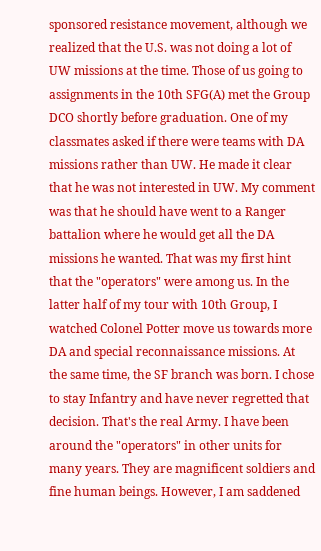sponsored resistance movement, although we realized that the U.S. was not doing a lot of UW missions at the time. Those of us going to assignments in the 10th SFG(A) met the Group DCO shortly before graduation. One of my classmates asked if there were teams with DA missions rather than UW. He made it clear that he was not interested in UW. My comment was that he should have went to a Ranger battalion where he would get all the DA missions he wanted. That was my first hint that the "operators" were among us. In the latter half of my tour with 10th Group, I watched Colonel Potter move us towards more DA and special reconnaissance missions. At the same time, the SF branch was born. I chose to stay Infantry and have never regretted that decision. That's the real Army. I have been around the "operators" in other units for many years. They are magnificent soldiers and fine human beings. However, I am saddened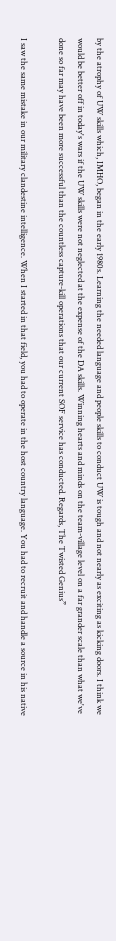by the atrophy of UW skills which, IMHO, began in the early 1980s. Learning the needed language and people skills to conduct UW is tough and not nearly as exciting as kicking doors. I think we would be better off in today's wars if the UW skills were not neglected at the expense of the DA skills. Winning hearts and minds on the team-village level on a far grander scale than what we've done so far may have been more successful than the countless capture-kill operations that our current SOF service has conducted. Regards, The Twisted Genius”

I saw the same mistake in our military clandestine intelligence. When I started in that field, you had to operate in the host country language. You had to recruit and handle a source in his native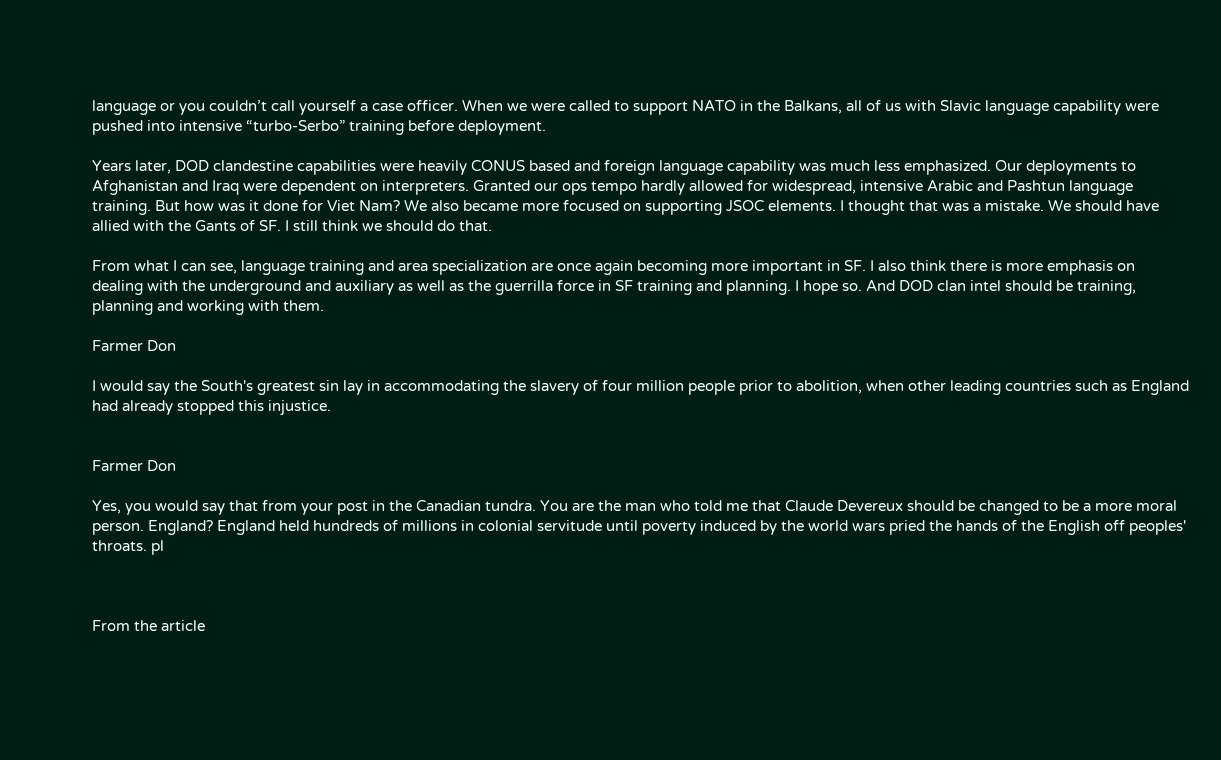language or you couldn’t call yourself a case officer. When we were called to support NATO in the Balkans, all of us with Slavic language capability were pushed into intensive “turbo-Serbo” training before deployment.

Years later, DOD clandestine capabilities were heavily CONUS based and foreign language capability was much less emphasized. Our deployments to Afghanistan and Iraq were dependent on interpreters. Granted our ops tempo hardly allowed for widespread, intensive Arabic and Pashtun language training. But how was it done for Viet Nam? We also became more focused on supporting JSOC elements. I thought that was a mistake. We should have allied with the Gants of SF. I still think we should do that.

From what I can see, language training and area specialization are once again becoming more important in SF. I also think there is more emphasis on dealing with the underground and auxiliary as well as the guerrilla force in SF training and planning. I hope so. And DOD clan intel should be training, planning and working with them.

Farmer Don

I would say the South's greatest sin lay in accommodating the slavery of four million people prior to abolition, when other leading countries such as England had already stopped this injustice.


Farmer Don

Yes, you would say that from your post in the Canadian tundra. You are the man who told me that Claude Devereux should be changed to be a more moral person. England? England held hundreds of millions in colonial servitude until poverty induced by the world wars pried the hands of the English off peoples' throats. pl



From the article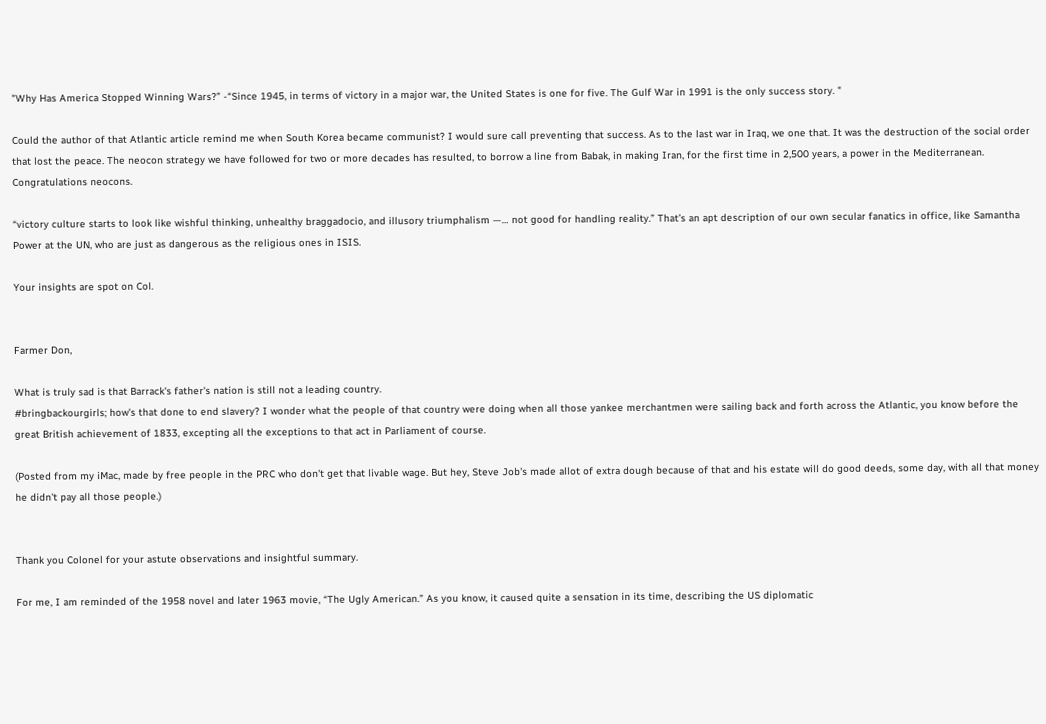"Why Has America Stopped Winning Wars?” -“Since 1945, in terms of victory in a major war, the United States is one for five. The Gulf War in 1991 is the only success story. "

Could the author of that Atlantic article remind me when South Korea became communist? I would sure call preventing that success. As to the last war in Iraq, we one that. It was the destruction of the social order that lost the peace. The neocon strategy we have followed for two or more decades has resulted, to borrow a line from Babak, in making Iran, for the first time in 2,500 years, a power in the Mediterranean. Congratulations neocons.

“victory culture starts to look like wishful thinking, unhealthy braggadocio, and illusory triumphalism —… not good for handling reality.” That’s an apt description of our own secular fanatics in office, like Samantha Power at the UN, who are just as dangerous as the religious ones in ISIS.

Your insights are spot on Col.


Farmer Don,

What is truly sad is that Barrack's father's nation is still not a leading country.
#bringbackourgirls; how's that done to end slavery? I wonder what the people of that country were doing when all those yankee merchantmen were sailing back and forth across the Atlantic, you know before the great British achievement of 1833, excepting all the exceptions to that act in Parliament of course.

(Posted from my iMac, made by free people in the PRC who don't get that livable wage. But hey, Steve Job's made allot of extra dough because of that and his estate will do good deeds, some day, with all that money he didn't pay all those people.)


Thank you Colonel for your astute observations and insightful summary.

For me, I am reminded of the 1958 novel and later 1963 movie, “The Ugly American.” As you know, it caused quite a sensation in its time, describing the US diplomatic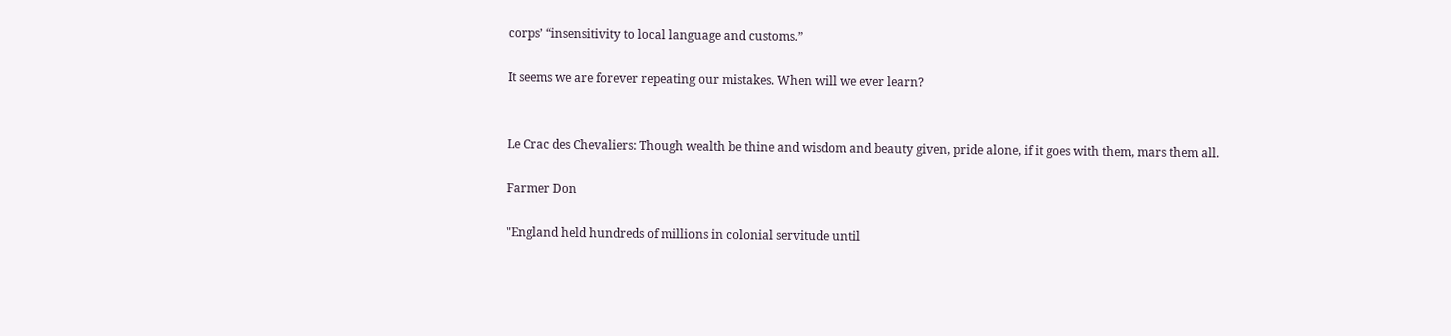corps’ “insensitivity to local language and customs.”

It seems we are forever repeating our mistakes. When will we ever learn?


Le Crac des Chevaliers: Though wealth be thine and wisdom and beauty given, pride alone, if it goes with them, mars them all.

Farmer Don

"England held hundreds of millions in colonial servitude until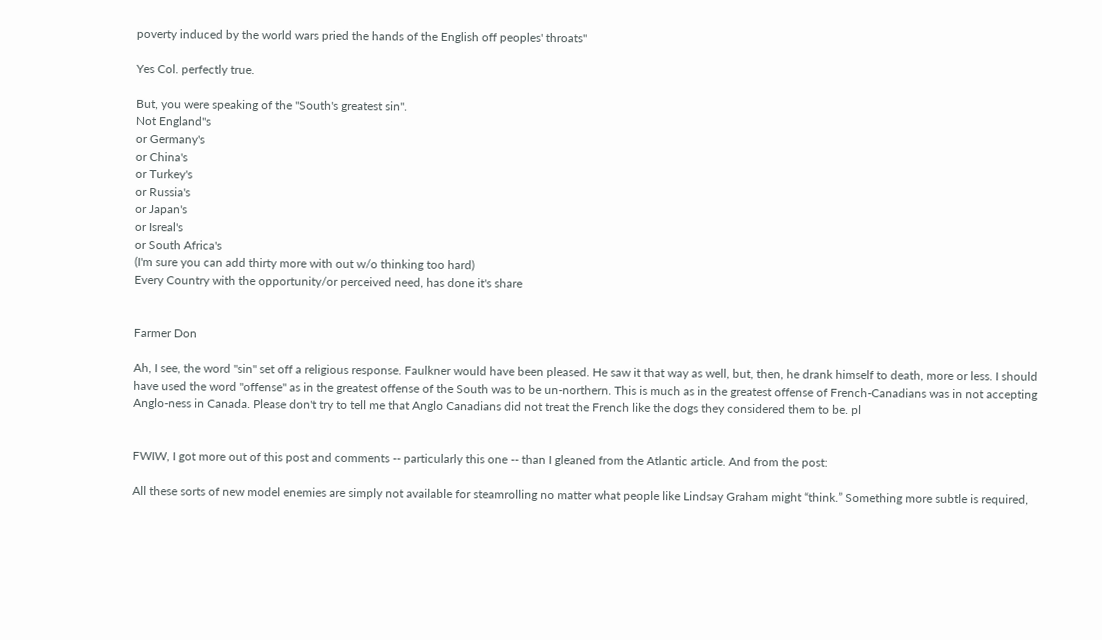poverty induced by the world wars pried the hands of the English off peoples' throats"

Yes Col. perfectly true.

But, you were speaking of the "South's greatest sin".
Not England"s
or Germany's
or China's
or Turkey's
or Russia's
or Japan's
or Isreal's
or South Africa's
(I'm sure you can add thirty more with out w/o thinking too hard)
Every Country with the opportunity/or perceived need, has done it's share


Farmer Don

Ah, I see, the word "sin" set off a religious response. Faulkner would have been pleased. He saw it that way as well, but, then, he drank himself to death, more or less. I should have used the word "offense" as in the greatest offense of the South was to be un-northern. This is much as in the greatest offense of French-Canadians was in not accepting Anglo-ness in Canada. Please don't try to tell me that Anglo Canadians did not treat the French like the dogs they considered them to be. pl


FWIW, I got more out of this post and comments -- particularly this one -- than I gleaned from the Atlantic article. And from the post:

All these sorts of new model enemies are simply not available for steamrolling no matter what people like Lindsay Graham might “think.” Something more subtle is required,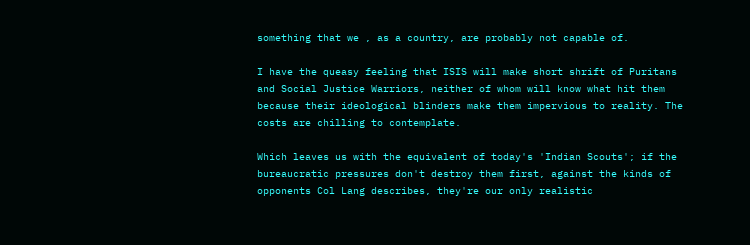something that we , as a country, are probably not capable of.

I have the queasy feeling that ISIS will make short shrift of Puritans and Social Justice Warriors, neither of whom will know what hit them because their ideological blinders make them impervious to reality. The costs are chilling to contemplate.

Which leaves us with the equivalent of today's 'Indian Scouts'; if the bureaucratic pressures don't destroy them first, against the kinds of opponents Col Lang describes, they're our only realistic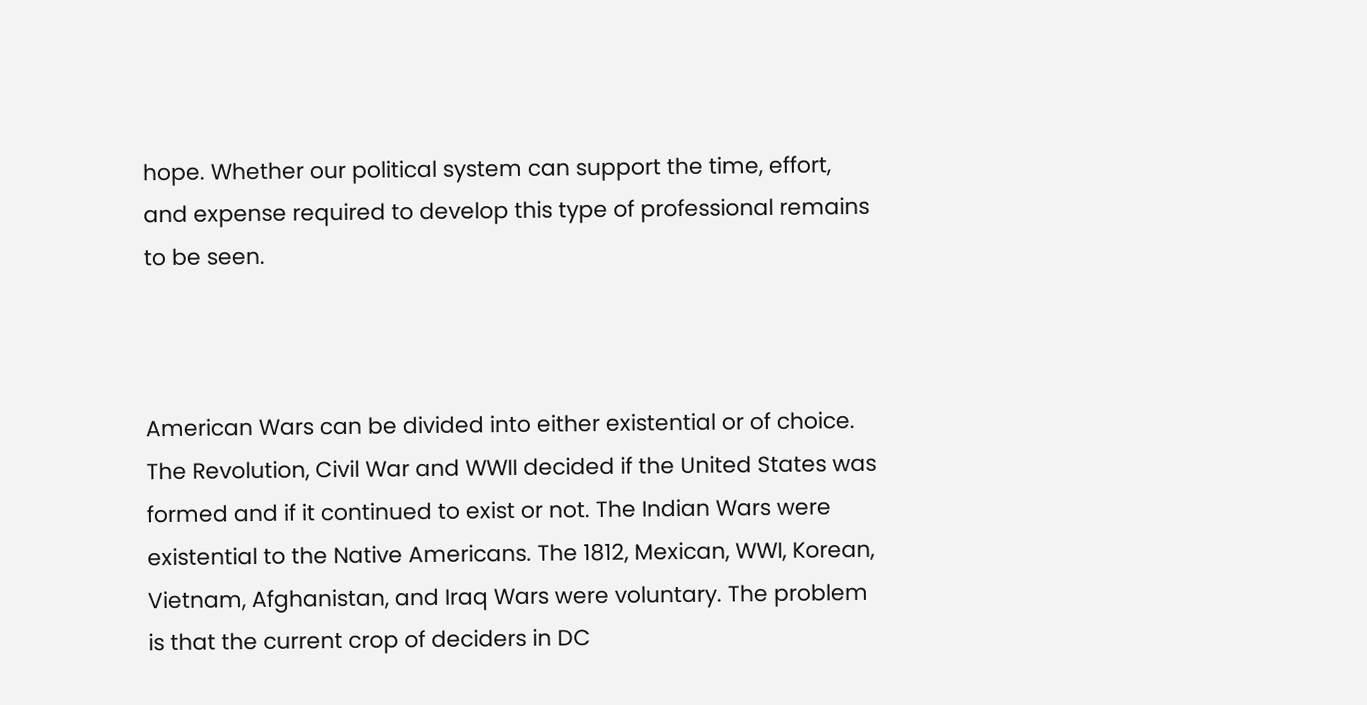hope. Whether our political system can support the time, effort, and expense required to develop this type of professional remains to be seen.



American Wars can be divided into either existential or of choice. The Revolution, Civil War and WWII decided if the United States was formed and if it continued to exist or not. The Indian Wars were existential to the Native Americans. The 1812, Mexican, WWI, Korean, Vietnam, Afghanistan, and Iraq Wars were voluntary. The problem is that the current crop of deciders in DC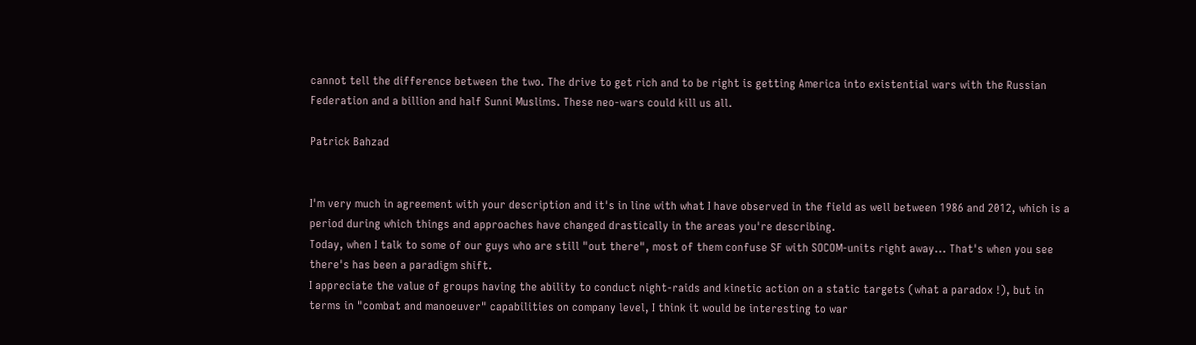cannot tell the difference between the two. The drive to get rich and to be right is getting America into existential wars with the Russian Federation and a billion and half Sunni Muslims. These neo-wars could kill us all.

Patrick Bahzad


I'm very much in agreement with your description and it's in line with what I have observed in the field as well between 1986 and 2012, which is a period during which things and approaches have changed drastically in the areas you're describing.
Today, when I talk to some of our guys who are still "out there", most of them confuse SF with SOCOM-units right away... That's when you see there's has been a paradigm shift.
I appreciate the value of groups having the ability to conduct night-raids and kinetic action on a static targets (what a paradox !), but in terms in "combat and manoeuver" capabilities on company level, I think it would be interesting to war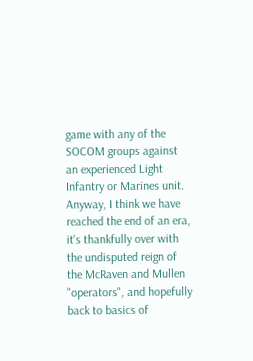game with any of the SOCOM groups against an experienced Light Infantry or Marines unit.
Anyway, I think we have reached the end of an era, it's thankfully over with the undisputed reign of the McRaven and Mullen "operators", and hopefully back to basics of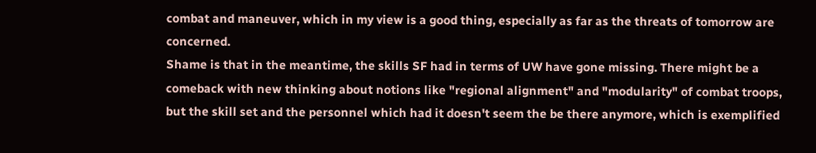combat and maneuver, which in my view is a good thing, especially as far as the threats of tomorrow are concerned.
Shame is that in the meantime, the skills SF had in terms of UW have gone missing. There might be a comeback with new thinking about notions like "regional alignment" and "modularity" of combat troops, but the skill set and the personnel which had it doesn't seem the be there anymore, which is exemplified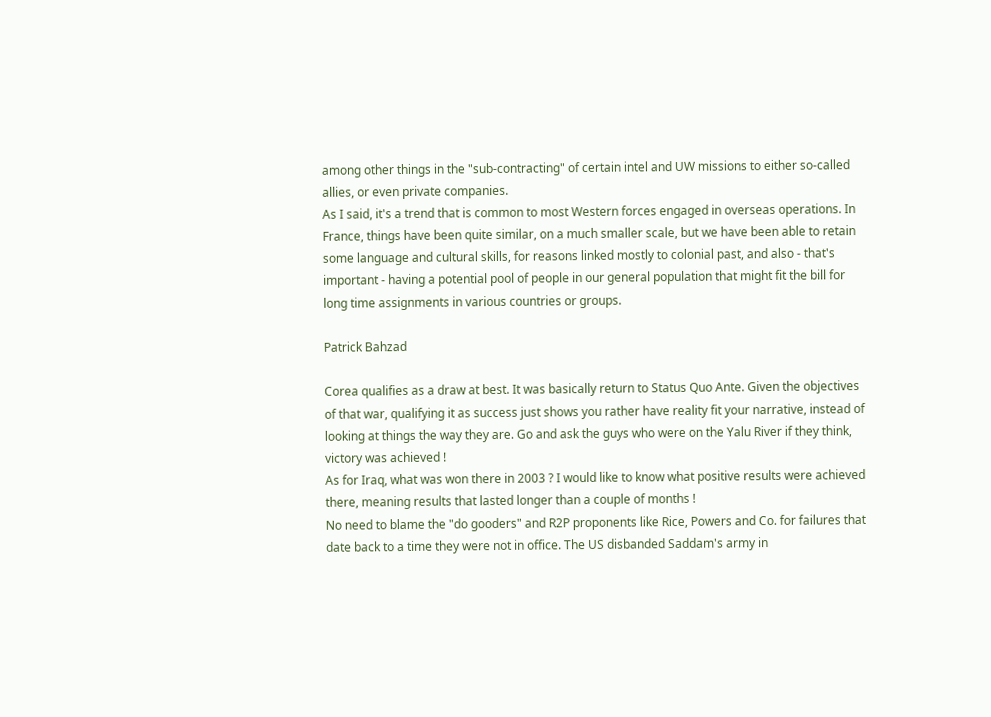among other things in the "sub-contracting" of certain intel and UW missions to either so-called allies, or even private companies.
As I said, it's a trend that is common to most Western forces engaged in overseas operations. In France, things have been quite similar, on a much smaller scale, but we have been able to retain some language and cultural skills, for reasons linked mostly to colonial past, and also - that's important - having a potential pool of people in our general population that might fit the bill for long time assignments in various countries or groups.

Patrick Bahzad

Corea qualifies as a draw at best. It was basically return to Status Quo Ante. Given the objectives of that war, qualifying it as success just shows you rather have reality fit your narrative, instead of looking at things the way they are. Go and ask the guys who were on the Yalu River if they think, victory was achieved !
As for Iraq, what was won there in 2003 ? I would like to know what positive results were achieved there, meaning results that lasted longer than a couple of months !
No need to blame the "do gooders" and R2P proponents like Rice, Powers and Co. for failures that date back to a time they were not in office. The US disbanded Saddam's army in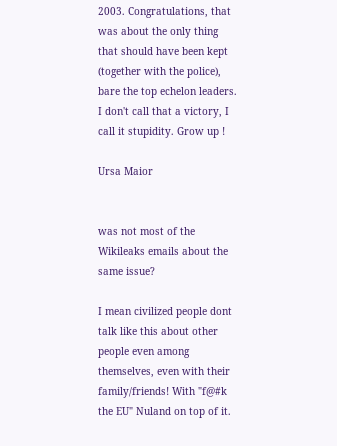2003. Congratulations, that was about the only thing that should have been kept (together with the police), bare the top echelon leaders.
I don't call that a victory, I call it stupidity. Grow up !

Ursa Maior


was not most of the Wikileaks emails about the same issue?

I mean civilized people dont talk like this about other people even among themselves, even with their family/friends! With "f@#k the EU" Nuland on top of it.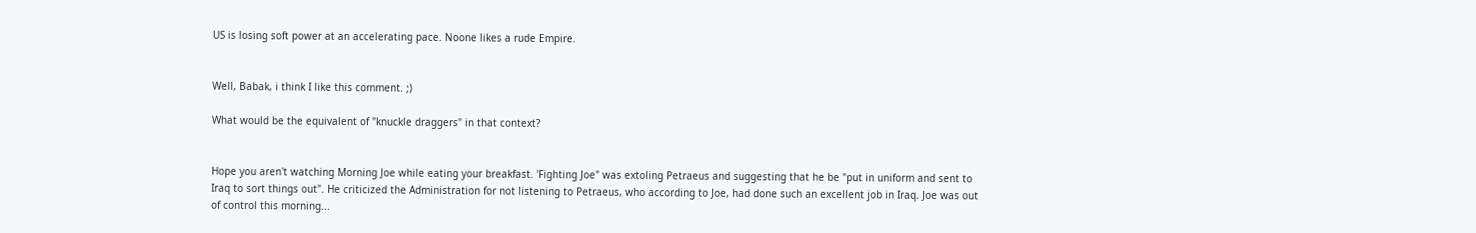US is losing soft power at an accelerating pace. Noone likes a rude Empire.


Well, Babak, i think I like this comment. ;)

What would be the equivalent of "knuckle draggers" in that context?


Hope you aren't watching Morning Joe while eating your breakfast. 'Fighting Joe" was extoling Petraeus and suggesting that he be "put in uniform and sent to Iraq to sort things out". He criticized the Administration for not listening to Petraeus, who according to Joe, had done such an excellent job in Iraq. Joe was out of control this morning...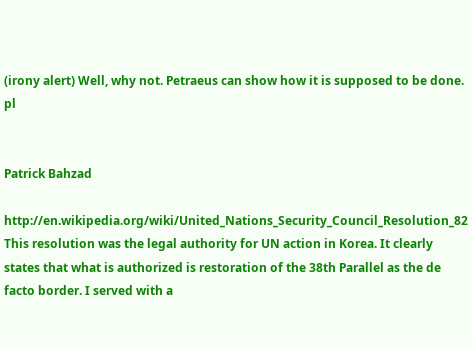(irony alert) Well, why not. Petraeus can show how it is supposed to be done. pl


Patrick Bahzad

http://en.wikipedia.org/wiki/United_Nations_Security_Council_Resolution_82 This resolution was the legal authority for UN action in Korea. It clearly states that what is authorized is restoration of the 38th Parallel as the de facto border. I served with a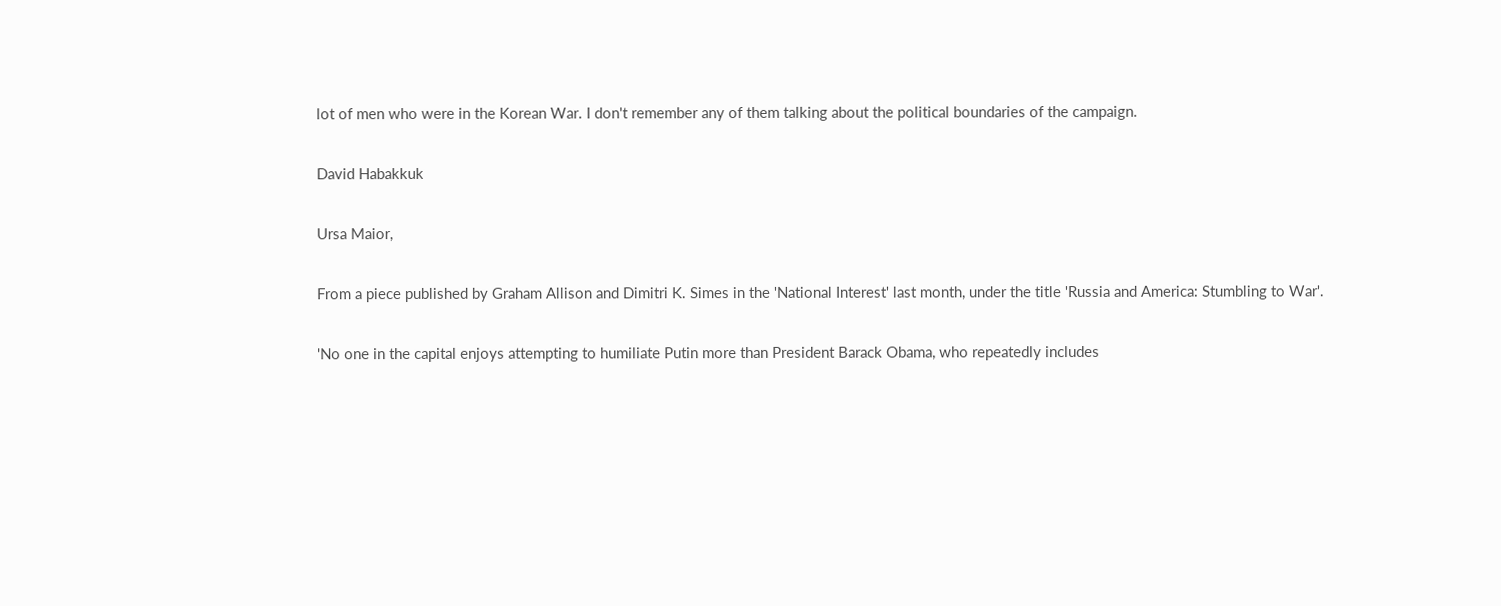lot of men who were in the Korean War. I don't remember any of them talking about the political boundaries of the campaign.

David Habakkuk

Ursa Maior,

From a piece published by Graham Allison and Dimitri K. Simes in the 'National Interest' last month, under the title 'Russia and America: Stumbling to War'.

'No one in the capital enjoys attempting to humiliate Putin more than President Barack Obama, who repeatedly includes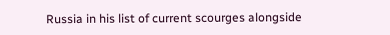Russia in his list of current scourges alongside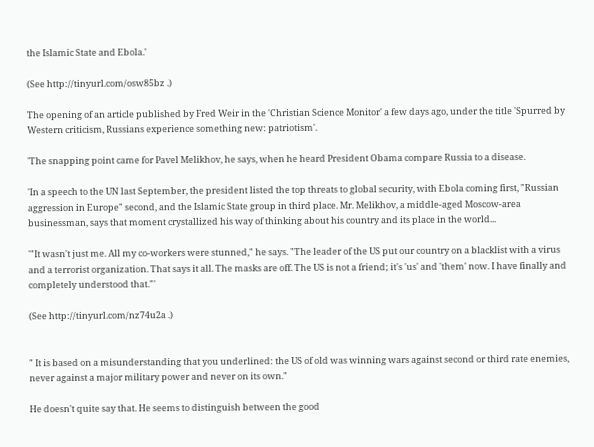the Islamic State and Ebola.'

(See http://tinyurl.com/osw85bz .)

The opening of an article published by Fred Weir in the 'Christian Science Monitor' a few days ago, under the title 'Spurred by Western criticism, Russians experience something new: patriotism'.

'The snapping point came for Pavel Melikhov, he says, when he heard President Obama compare Russia to a disease.

'In a speech to the UN last September, the president listed the top threats to global security, with Ebola coming first, "Russian aggression in Europe" second, and the Islamic State group in third place. Mr. Melikhov, a middle-aged Moscow-area businessman, says that moment crystallized his way of thinking about his country and its place in the world...

'"It wasn't just me. All my co-workers were stunned," he says. "The leader of the US put our country on a blacklist with a virus and a terrorist organization. That says it all. The masks are off. The US is not a friend; it's 'us' and 'them' now. I have finally and completely understood that."'

(See http://tinyurl.com/nz74u2a .)


" It is based on a misunderstanding that you underlined: the US of old was winning wars against second or third rate enemies, never against a major military power and never on its own."

He doesn't quite say that. He seems to distinguish between the good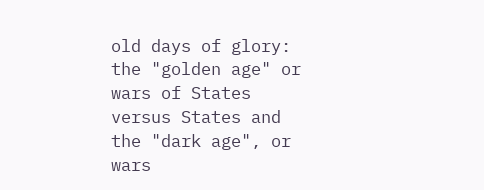old days of glory: the "golden age" or wars of States versus States and the "dark age", or wars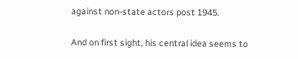against non-state actors post 1945.

And on first sight, his central idea seems to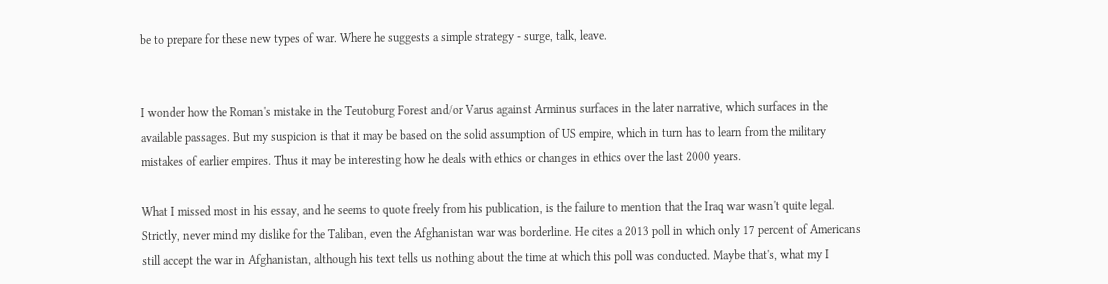be to prepare for these new types of war. Where he suggests a simple strategy - surge, talk, leave.


I wonder how the Roman's mistake in the Teutoburg Forest and/or Varus against Arminus surfaces in the later narrative, which surfaces in the available passages. But my suspicion is that it may be based on the solid assumption of US empire, which in turn has to learn from the military mistakes of earlier empires. Thus it may be interesting how he deals with ethics or changes in ethics over the last 2000 years.

What I missed most in his essay, and he seems to quote freely from his publication, is the failure to mention that the Iraq war wasn't quite legal. Strictly, never mind my dislike for the Taliban, even the Afghanistan war was borderline. He cites a 2013 poll in which only 17 percent of Americans still accept the war in Afghanistan, although his text tells us nothing about the time at which this poll was conducted. Maybe that's, what my I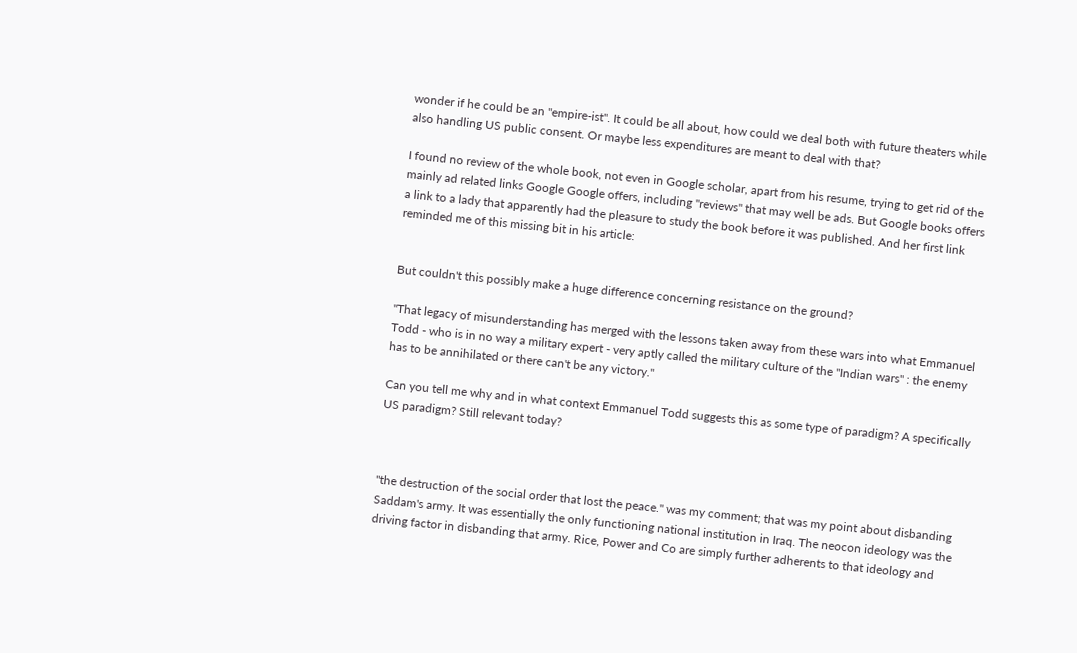wonder if he could be an "empire-ist". It could be all about, how could we deal both with future theaters while also handling US public consent. Or maybe less expenditures are meant to deal with that?

I found no review of the whole book, not even in Google scholar, apart from his resume, trying to get rid of the mainly ad related links Google Google offers, including "reviews" that may well be ads. But Google books offers a link to a lady that apparently had the pleasure to study the book before it was published. And her first link reminded me of this missing bit in his article:


But couldn't this possibly make a huge difference concerning resistance on the ground?

"That legacy of misunderstanding has merged with the lessons taken away from these wars into what Emmanuel Todd - who is in no way a military expert - very aptly called the military culture of the "Indian wars" : the enemy has to be annihilated or there can't be any victory."

Can you tell me why and in what context Emmanuel Todd suggests this as some type of paradigm? A specifically US paradigm? Still relevant today?



"the destruction of the social order that lost the peace." was my comment; that was my point about disbanding Saddam's army. It was essentially the only functioning national institution in Iraq. The neocon ideology was the driving factor in disbanding that army. Rice, Power and Co are simply further adherents to that ideology and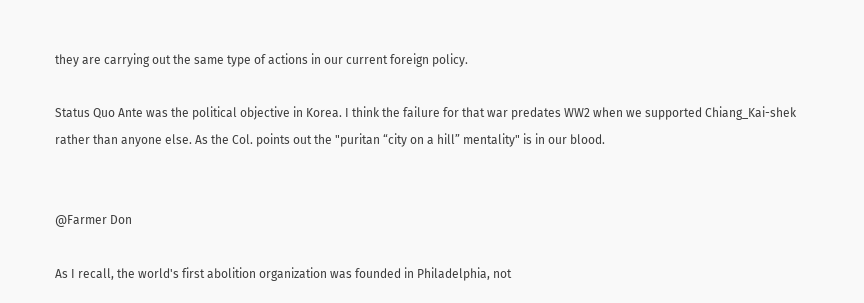they are carrying out the same type of actions in our current foreign policy.

Status Quo Ante was the political objective in Korea. I think the failure for that war predates WW2 when we supported Chiang_Kai-shek rather than anyone else. As the Col. points out the "puritan “city on a hill” mentality" is in our blood.


@Farmer Don

As I recall, the world's first abolition organization was founded in Philadelphia, not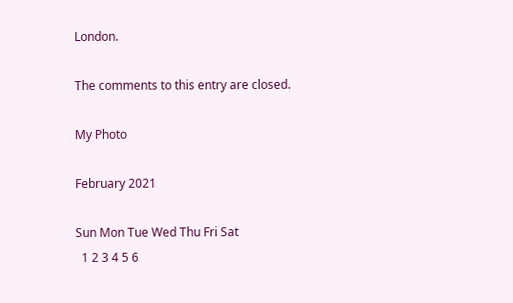London.

The comments to this entry are closed.

My Photo

February 2021

Sun Mon Tue Wed Thu Fri Sat
  1 2 3 4 5 6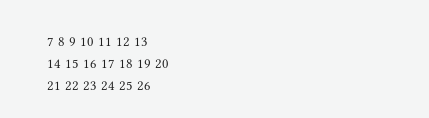7 8 9 10 11 12 13
14 15 16 17 18 19 20
21 22 23 24 25 26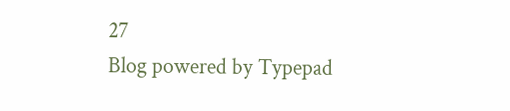27
Blog powered by Typepad